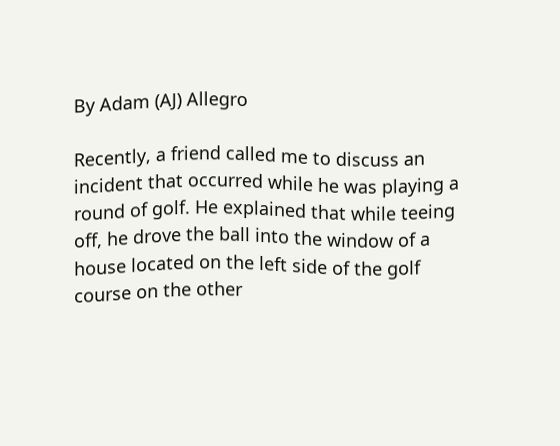By Adam (AJ) Allegro

Recently, a friend called me to discuss an incident that occurred while he was playing a round of golf. He explained that while teeing off, he drove the ball into the window of a house located on the left side of the golf course on the other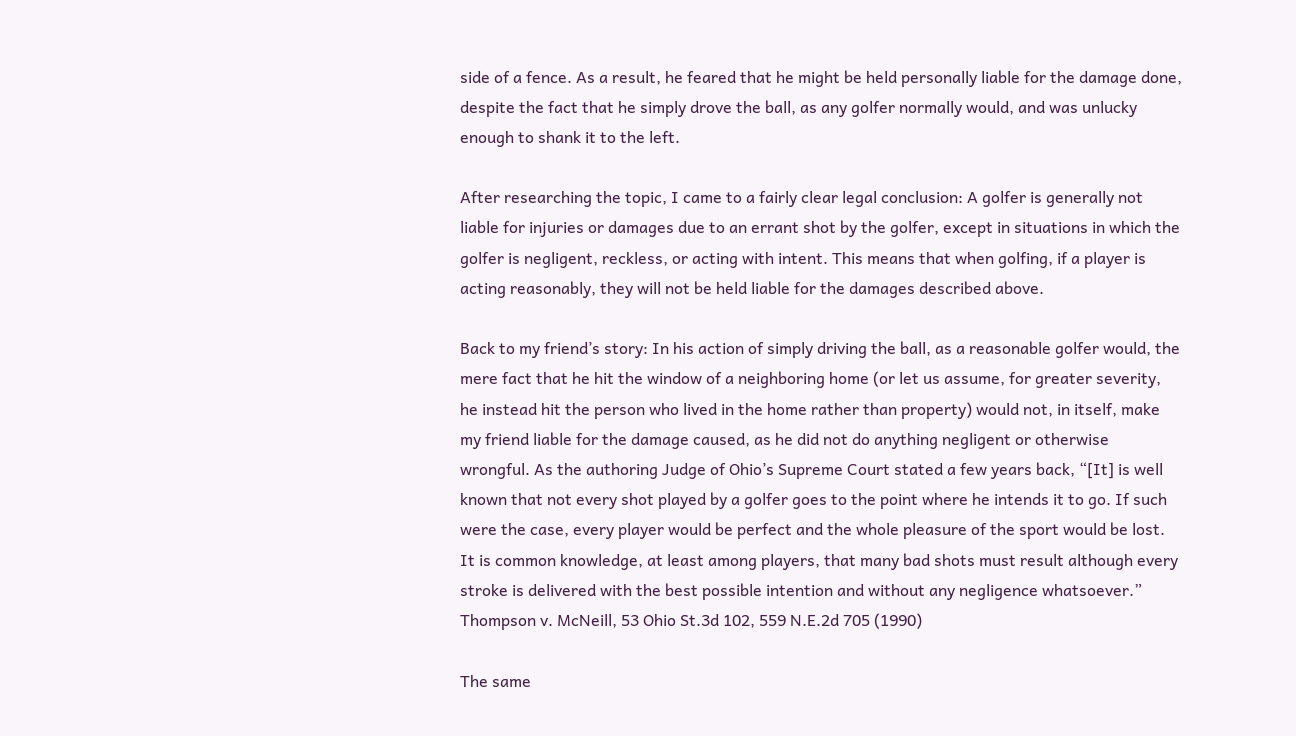side of a fence. As a result, he feared that he might be held personally liable for the damage done, despite the fact that he simply drove the ball, as any golfer normally would, and was unlucky enough to shank it to the left.

After researching the topic, I came to a fairly clear legal conclusion: A golfer is generally not liable for injuries or damages due to an errant shot by the golfer, except in situations in which the golfer is negligent, reckless, or acting with intent. This means that when golfing, if a player is acting reasonably, they will not be held liable for the damages described above.

Back to my friend’s story: In his action of simply driving the ball, as a reasonable golfer would, the mere fact that he hit the window of a neighboring home (or let us assume, for greater severity, he instead hit the person who lived in the home rather than property) would not, in itself, make my friend liable for the damage caused, as he did not do anything negligent or otherwise wrongful. As the authoring Judge of Ohio’s Supreme Court stated a few years back, “[It] is well known that not every shot played by a golfer goes to the point where he intends it to go. If such were the case, every player would be perfect and the whole pleasure of the sport would be lost. It is common knowledge, at least among players, that many bad shots must result although every stroke is delivered with the best possible intention and without any negligence whatsoever.” Thompson v. McNeill, 53 Ohio St.3d 102, 559 N.E.2d 705 (1990)

The same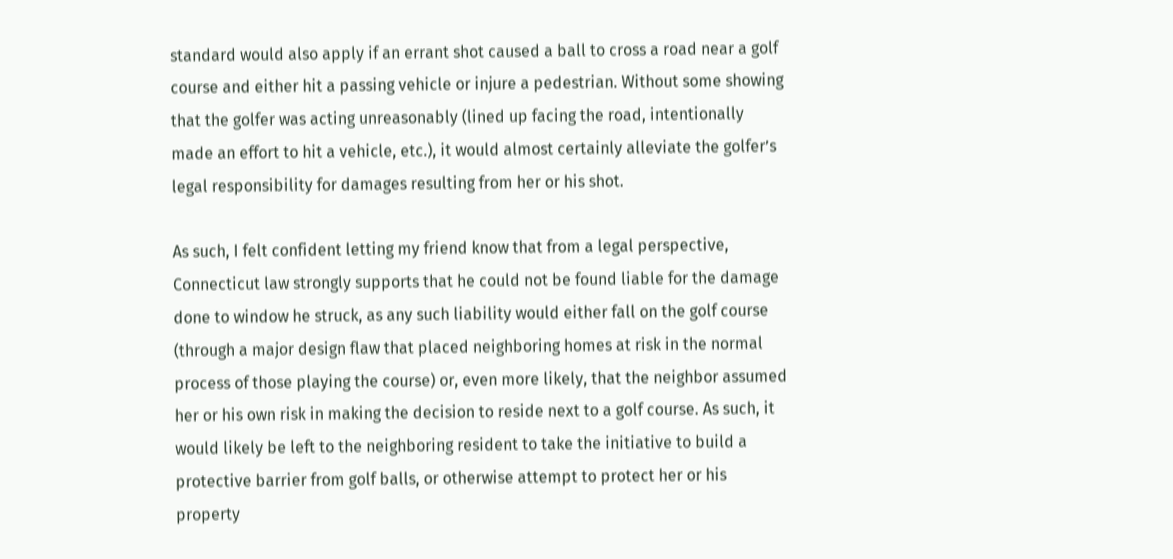standard would also apply if an errant shot caused a ball to cross a road near a golf course and either hit a passing vehicle or injure a pedestrian. Without some showing that the golfer was acting unreasonably (lined up facing the road, intentionally made an effort to hit a vehicle, etc.), it would almost certainly alleviate the golfer’s legal responsibility for damages resulting from her or his shot.

As such, I felt confident letting my friend know that from a legal perspective, Connecticut law strongly supports that he could not be found liable for the damage done to window he struck, as any such liability would either fall on the golf course (through a major design flaw that placed neighboring homes at risk in the normal process of those playing the course) or, even more likely, that the neighbor assumed her or his own risk in making the decision to reside next to a golf course. As such, it would likely be left to the neighboring resident to take the initiative to build a protective barrier from golf balls, or otherwise attempt to protect her or his property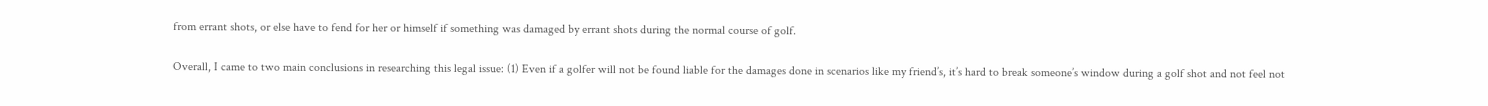from errant shots, or else have to fend for her or himself if something was damaged by errant shots during the normal course of golf.

Overall, I came to two main conclusions in researching this legal issue: (1) Even if a golfer will not be found liable for the damages done in scenarios like my friend’s, it’s hard to break someone’s window during a golf shot and not feel not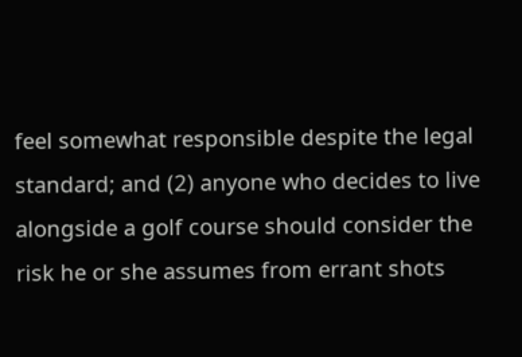feel somewhat responsible despite the legal standard; and (2) anyone who decides to live alongside a golf course should consider the risk he or she assumes from errant shots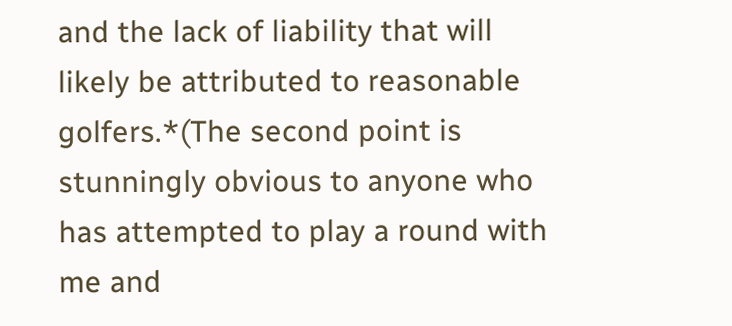and the lack of liability that will likely be attributed to reasonable golfers.*(The second point is stunningly obvious to anyone who has attempted to play a round with me and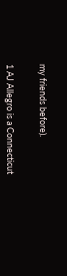my friends before).


1 AJ Allegro is a Connecticut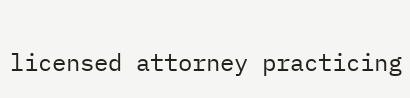licensed attorney practicing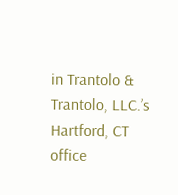in Trantolo & Trantolo, LLC.’s Hartford, CT office